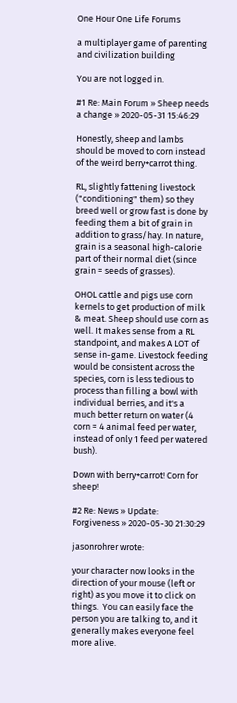One Hour One Life Forums

a multiplayer game of parenting and civilization building

You are not logged in.

#1 Re: Main Forum » Sheep needs a change » 2020-05-31 15:46:29

Honestly, sheep and lambs should be moved to corn instead of the weird berry+carrot thing.

RL, slightly fattening livestock ("conditioning" them) so they breed well or grow fast is done by feeding them a bit of grain in addition to grass/hay. In nature, grain is a seasonal high-calorie part of their normal diet (since grain = seeds of grasses).

OHOL cattle and pigs use corn kernels to get production of milk & meat. Sheep should use corn as well. It makes sense from a RL standpoint, and makes A LOT of sense in-game. Livestock feeding would be consistent across the species, corn is less tedious to process than filling a bowl with individual berries, and it's a much better return on water (4 corn = 4 animal feed per water, instead of only 1 feed per watered bush).

Down with berry+carrot! Corn for sheep!

#2 Re: News » Update: Forgiveness » 2020-05-30 21:30:29

jasonrohrer wrote:

your character now looks in the direction of your mouse (left or right) as you move it to click on things.  You can easily face the person you are talking to, and it generally makes everyone feel more alive.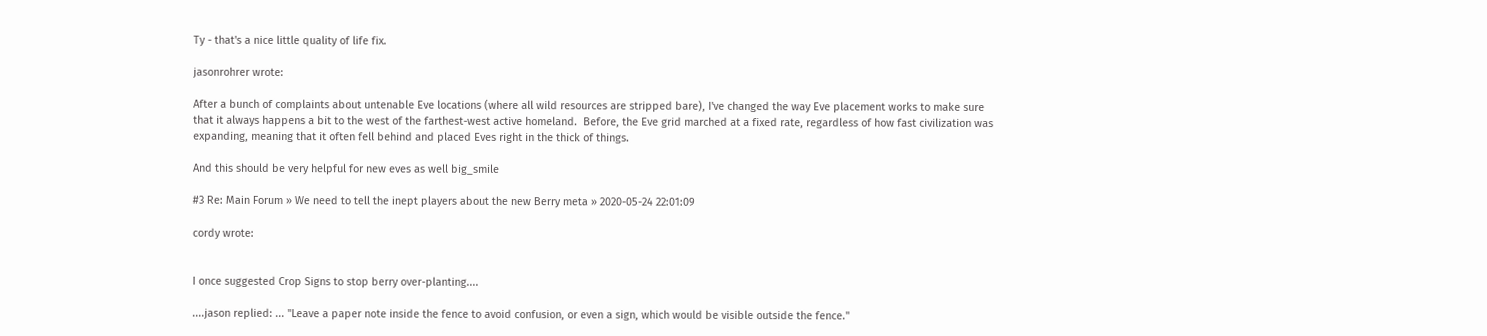Ty - that's a nice little quality of life fix.

jasonrohrer wrote:

After a bunch of complaints about untenable Eve locations (where all wild resources are stripped bare), I've changed the way Eve placement works to make sure that it always happens a bit to the west of the farthest-west active homeland.  Before, the Eve grid marched at a fixed rate, regardless of how fast civilization was expanding, meaning that it often fell behind and placed Eves right in the thick of things.

And this should be very helpful for new eves as well big_smile

#3 Re: Main Forum » We need to tell the inept players about the new Berry meta » 2020-05-24 22:01:09

cordy wrote:


I once suggested Crop Signs to stop berry over-planting....

....jason replied: ... "Leave a paper note inside the fence to avoid confusion, or even a sign, which would be visible outside the fence."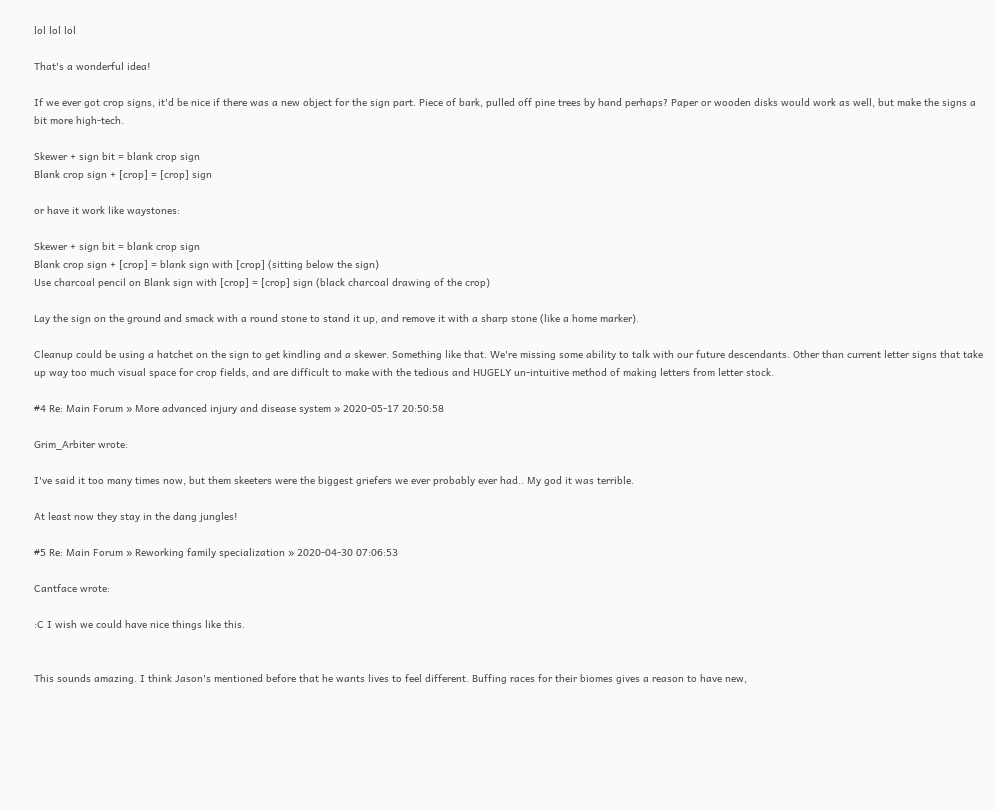lol lol lol

That's a wonderful idea!

If we ever got crop signs, it'd be nice if there was a new object for the sign part. Piece of bark, pulled off pine trees by hand perhaps? Paper or wooden disks would work as well, but make the signs a bit more high-tech.

Skewer + sign bit = blank crop sign
Blank crop sign + [crop] = [crop] sign

or have it work like waystones:

Skewer + sign bit = blank crop sign
Blank crop sign + [crop] = blank sign with [crop] (sitting below the sign)
Use charcoal pencil on Blank sign with [crop] = [crop] sign (black charcoal drawing of the crop)

Lay the sign on the ground and smack with a round stone to stand it up, and remove it with a sharp stone (like a home marker).

Cleanup could be using a hatchet on the sign to get kindling and a skewer. Something like that. We're missing some ability to talk with our future descendants. Other than current letter signs that take up way too much visual space for crop fields, and are difficult to make with the tedious and HUGELY un-intuitive method of making letters from letter stock.

#4 Re: Main Forum » More advanced injury and disease system » 2020-05-17 20:50:58

Grim_Arbiter wrote:

I've said it too many times now, but them skeeters were the biggest griefers we ever probably ever had.. My god it was terrible.

At least now they stay in the dang jungles!

#5 Re: Main Forum » Reworking family specialization » 2020-04-30 07:06:53

Cantface wrote:

:C I wish we could have nice things like this.


This sounds amazing. I think Jason's mentioned before that he wants lives to feel different. Buffing races for their biomes gives a reason to have new,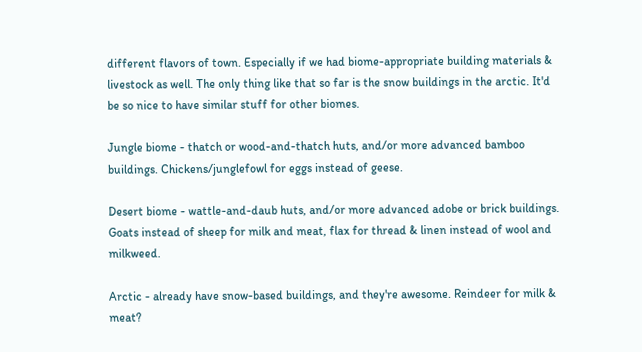different flavors of town. Especially if we had biome-appropriate building materials & livestock as well. The only thing like that so far is the snow buildings in the arctic. It'd be so nice to have similar stuff for other biomes.

Jungle biome - thatch or wood-and-thatch huts, and/or more advanced bamboo buildings. Chickens/junglefowl for eggs instead of geese.

Desert biome - wattle-and-daub huts, and/or more advanced adobe or brick buildings. Goats instead of sheep for milk and meat, flax for thread & linen instead of wool and milkweed.

Arctic - already have snow-based buildings, and they're awesome. Reindeer for milk & meat?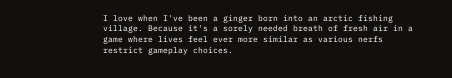I love when I've been a ginger born into an arctic fishing village. Because it's a sorely needed breath of fresh air in a game where lives feel ever more similar as various nerfs restrict gameplay choices.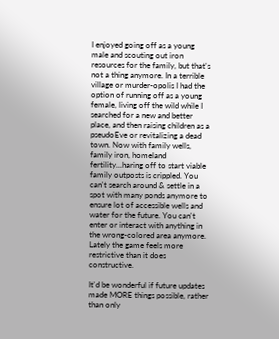I enjoyed going off as a young male and scouting out iron resources for the family, but that's not a thing anymore. In a terrible village or murder-opolis I had the option of running off as a young female, living off the wild while I searched for a new and better place, and then raising children as a pseudoEve or revitalizing a dead town. Now with family wells, family iron, homeland fertility...haring off to start viable family outposts is crippled. You can't search around & settle in a spot with many ponds anymore to ensure lot of accessible wells and water for the future. You can't enter or interact with anything in the wrong-colored area anymore. Lately the game feels more restrictive than it does constructive.

It'd be wonderful if future updates made MORE things possible, rather than only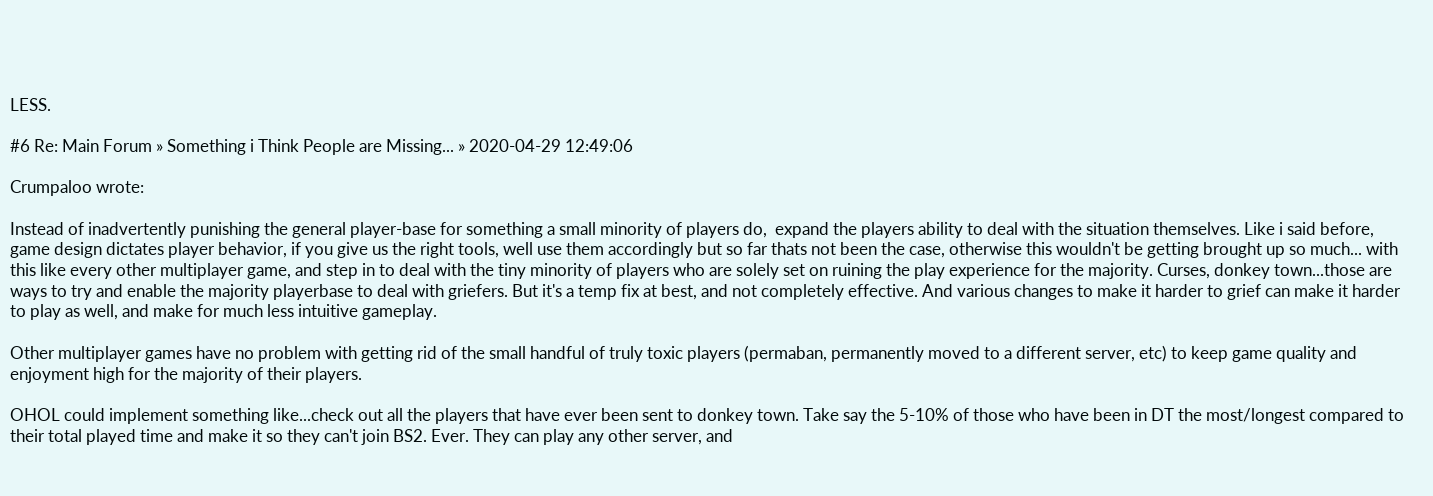LESS.

#6 Re: Main Forum » Something i Think People are Missing... » 2020-04-29 12:49:06

Crumpaloo wrote:

Instead of inadvertently punishing the general player-base for something a small minority of players do,  expand the players ability to deal with the situation themselves. Like i said before, game design dictates player behavior, if you give us the right tools, well use them accordingly but so far thats not been the case, otherwise this wouldn't be getting brought up so much... with this like every other multiplayer game, and step in to deal with the tiny minority of players who are solely set on ruining the play experience for the majority. Curses, donkey town...those are ways to try and enable the majority playerbase to deal with griefers. But it's a temp fix at best, and not completely effective. And various changes to make it harder to grief can make it harder to play as well, and make for much less intuitive gameplay.

Other multiplayer games have no problem with getting rid of the small handful of truly toxic players (permaban, permanently moved to a different server, etc) to keep game quality and enjoyment high for the majority of their players.

OHOL could implement something like...check out all the players that have ever been sent to donkey town. Take say the 5-10% of those who have been in DT the most/longest compared to their total played time and make it so they can't join BS2. Ever. They can play any other server, and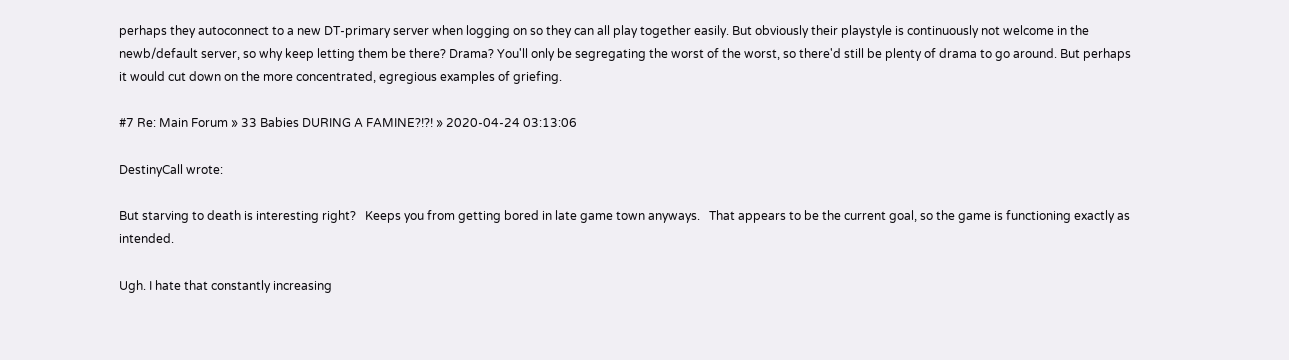perhaps they autoconnect to a new DT-primary server when logging on so they can all play together easily. But obviously their playstyle is continuously not welcome in the newb/default server, so why keep letting them be there? Drama? You'll only be segregating the worst of the worst, so there'd still be plenty of drama to go around. But perhaps it would cut down on the more concentrated, egregious examples of griefing.

#7 Re: Main Forum » 33 Babies DURING A FAMINE?!?! » 2020-04-24 03:13:06

DestinyCall wrote:

But starving to death is interesting right?   Keeps you from getting bored in late game town anyways.   That appears to be the current goal, so the game is functioning exactly as intended.

Ugh. I hate that constantly increasing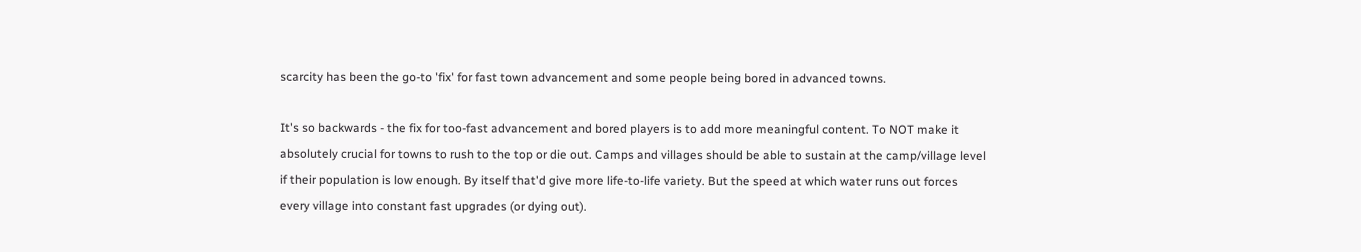scarcity has been the go-to 'fix' for fast town advancement and some people being bored in advanced towns.

It's so backwards - the fix for too-fast advancement and bored players is to add more meaningful content. To NOT make it absolutely crucial for towns to rush to the top or die out. Camps and villages should be able to sustain at the camp/village level if their population is low enough. By itself that'd give more life-to-life variety. But the speed at which water runs out forces every village into constant fast upgrades (or dying out).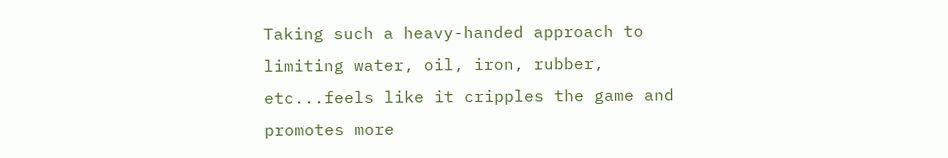Taking such a heavy-handed approach to limiting water, oil, iron, rubber, etc...feels like it cripples the game and promotes more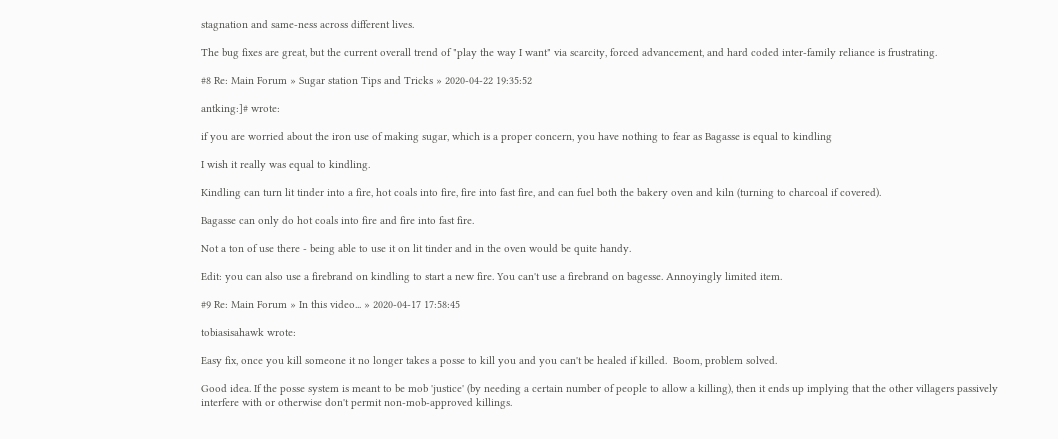stagnation and same-ness across different lives.

The bug fixes are great, but the current overall trend of "play the way I want" via scarcity, forced advancement, and hard coded inter-family reliance is frustrating.

#8 Re: Main Forum » Sugar station Tips and Tricks » 2020-04-22 19:35:52

antking:]# wrote:

if you are worried about the iron use of making sugar, which is a proper concern, you have nothing to fear as Bagasse is equal to kindling

I wish it really was equal to kindling.

Kindling can turn lit tinder into a fire, hot coals into fire, fire into fast fire, and can fuel both the bakery oven and kiln (turning to charcoal if covered).

Bagasse can only do hot coals into fire and fire into fast fire.

Not a ton of use there - being able to use it on lit tinder and in the oven would be quite handy.

Edit: you can also use a firebrand on kindling to start a new fire. You can't use a firebrand on bagesse. Annoyingly limited item.

#9 Re: Main Forum » In this video... » 2020-04-17 17:58:45

tobiasisahawk wrote:

Easy fix, once you kill someone it no longer takes a posse to kill you and you can't be healed if killed.  Boom, problem solved.

Good idea. If the posse system is meant to be mob 'justice' (by needing a certain number of people to allow a killing), then it ends up implying that the other villagers passively interfere with or otherwise don't permit non-mob-approved killings.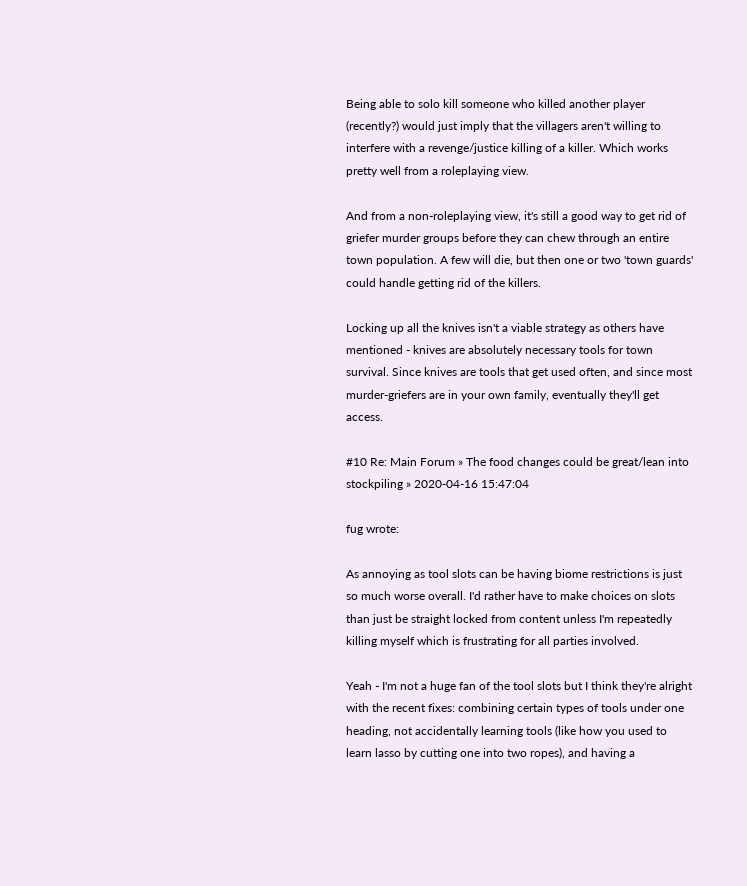Being able to solo kill someone who killed another player (recently?) would just imply that the villagers aren't willing to interfere with a revenge/justice killing of a killer. Which works pretty well from a roleplaying view.

And from a non-roleplaying view, it's still a good way to get rid of griefer murder groups before they can chew through an entire town population. A few will die, but then one or two 'town guards' could handle getting rid of the killers.

Locking up all the knives isn't a viable strategy as others have mentioned - knives are absolutely necessary tools for town survival. Since knives are tools that get used often, and since most murder-griefers are in your own family, eventually they'll get access.

#10 Re: Main Forum » The food changes could be great/lean into stockpiling » 2020-04-16 15:47:04

fug wrote:

As annoying as tool slots can be having biome restrictions is just so much worse overall. I'd rather have to make choices on slots than just be straight locked from content unless I'm repeatedly killing myself which is frustrating for all parties involved.

Yeah - I'm not a huge fan of the tool slots but I think they're alright with the recent fixes: combining certain types of tools under one heading, not accidentally learning tools (like how you used to learn lasso by cutting one into two ropes), and having a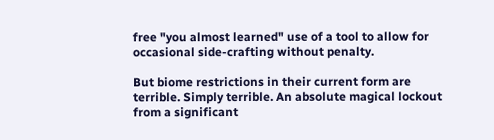free "you almost learned" use of a tool to allow for occasional side-crafting without penalty.

But biome restrictions in their current form are terrible. Simply terrible. An absolute magical lockout from a significant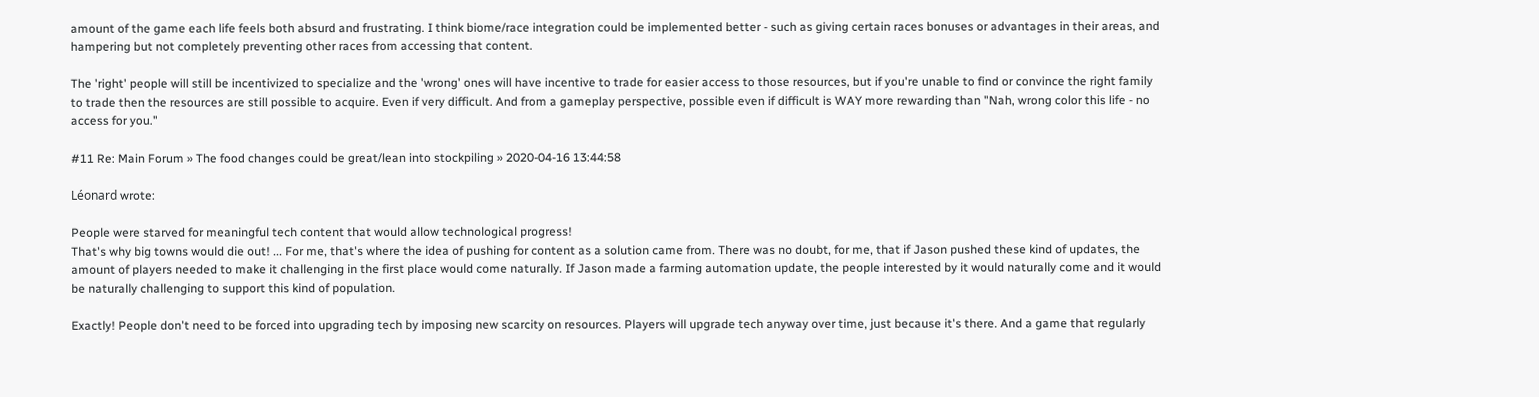amount of the game each life feels both absurd and frustrating. I think biome/race integration could be implemented better - such as giving certain races bonuses or advantages in their areas, and hampering but not completely preventing other races from accessing that content.

The 'right' people will still be incentivized to specialize and the 'wrong' ones will have incentive to trade for easier access to those resources, but if you're unable to find or convince the right family to trade then the resources are still possible to acquire. Even if very difficult. And from a gameplay perspective, possible even if difficult is WAY more rewarding than "Nah, wrong color this life - no access for you."

#11 Re: Main Forum » The food changes could be great/lean into stockpiling » 2020-04-16 13:44:58

Léonard wrote:

People were starved for meaningful tech content that would allow technological progress!
That's why big towns would die out! ... For me, that's where the idea of pushing for content as a solution came from. There was no doubt, for me, that if Jason pushed these kind of updates, the amount of players needed to make it challenging in the first place would come naturally. If Jason made a farming automation update, the people interested by it would naturally come and it would be naturally challenging to support this kind of population.

Exactly! People don't need to be forced into upgrading tech by imposing new scarcity on resources. Players will upgrade tech anyway over time, just because it's there. And a game that regularly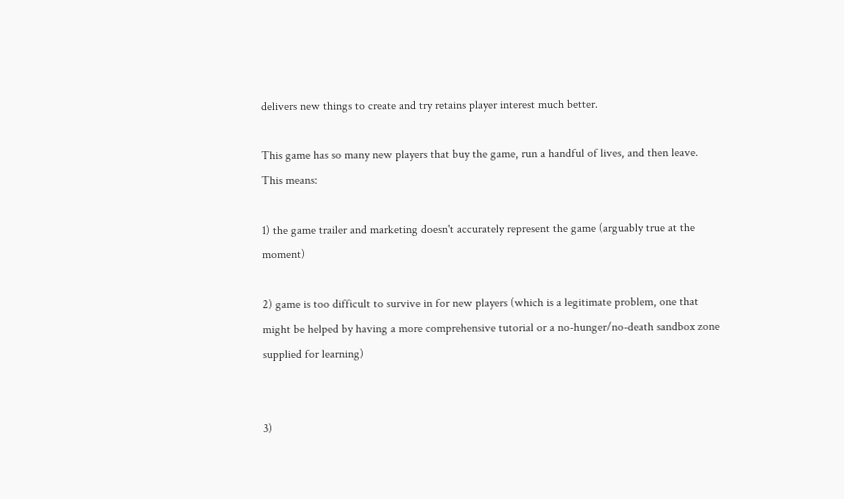delivers new things to create and try retains player interest much better.

This game has so many new players that buy the game, run a handful of lives, and then leave. This means:

1) the game trailer and marketing doesn't accurately represent the game (arguably true at the moment)

2) game is too difficult to survive in for new players (which is a legitimate problem, one that might be helped by having a more comprehensive tutorial or a no-hunger/no-death sandbox zone supplied for learning)


3)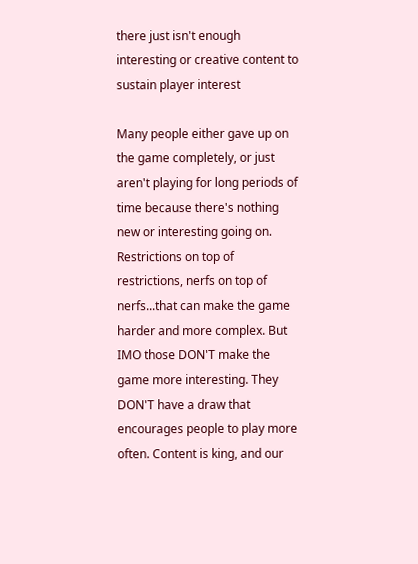there just isn't enough interesting or creative content to sustain player interest

Many people either gave up on the game completely, or just aren't playing for long periods of time because there's nothing new or interesting going on. Restrictions on top of restrictions, nerfs on top of nerfs...that can make the game harder and more complex. But IMO those DON'T make the game more interesting. They DON'T have a draw that encourages people to play more often. Content is king, and our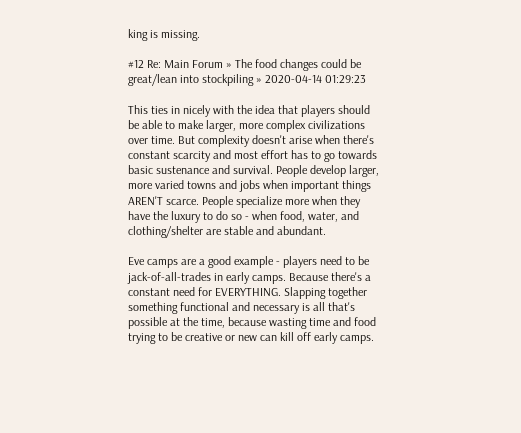king is missing.

#12 Re: Main Forum » The food changes could be great/lean into stockpiling » 2020-04-14 01:29:23

This ties in nicely with the idea that players should be able to make larger, more complex civilizations over time. But complexity doesn't arise when there's constant scarcity and most effort has to go towards basic sustenance and survival. People develop larger, more varied towns and jobs when important things AREN'T scarce. People specialize more when they have the luxury to do so - when food, water, and clothing/shelter are stable and abundant.

Eve camps are a good example - players need to be jack-of-all-trades in early camps. Because there's a constant need for EVERYTHING. Slapping together something functional and necessary is all that's possible at the time, because wasting time and food trying to be creative or new can kill off early camps.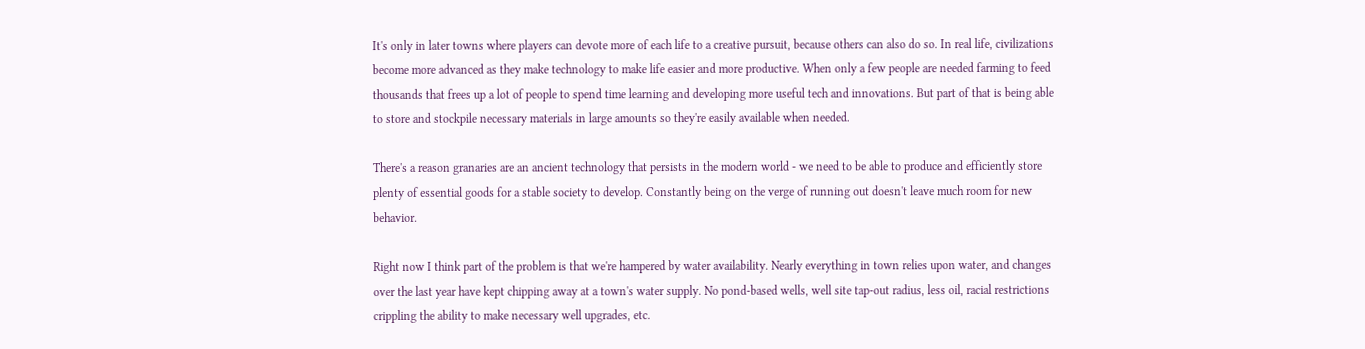It's only in later towns where players can devote more of each life to a creative pursuit, because others can also do so. In real life, civilizations become more advanced as they make technology to make life easier and more productive. When only a few people are needed farming to feed thousands that frees up a lot of people to spend time learning and developing more useful tech and innovations. But part of that is being able to store and stockpile necessary materials in large amounts so they're easily available when needed.

There's a reason granaries are an ancient technology that persists in the modern world - we need to be able to produce and efficiently store plenty of essential goods for a stable society to develop. Constantly being on the verge of running out doesn't leave much room for new behavior.

Right now I think part of the problem is that we're hampered by water availability. Nearly everything in town relies upon water, and changes over the last year have kept chipping away at a town's water supply. No pond-based wells, well site tap-out radius, less oil, racial restrictions crippling the ability to make necessary well upgrades, etc.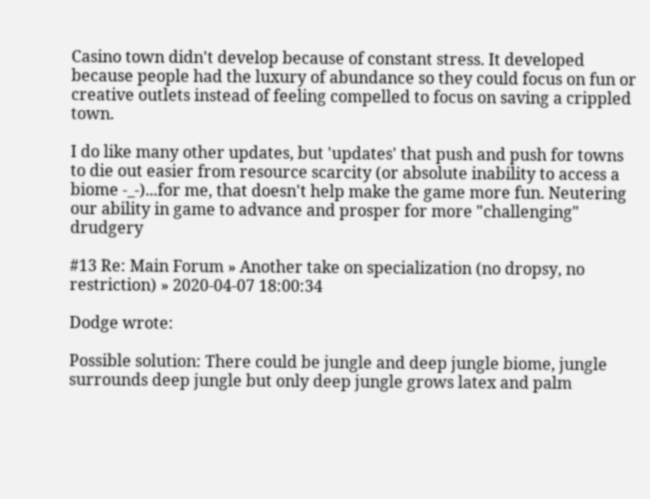Casino town didn't develop because of constant stress. It developed because people had the luxury of abundance so they could focus on fun or creative outlets instead of feeling compelled to focus on saving a crippled town.

I do like many other updates, but 'updates' that push and push for towns to die out easier from resource scarcity (or absolute inability to access a biome -_-)...for me, that doesn't help make the game more fun. Neutering our ability in game to advance and prosper for more "challenging" drudgery

#13 Re: Main Forum » Another take on specialization (no dropsy, no restriction) » 2020-04-07 18:00:34

Dodge wrote:

Possible solution: There could be jungle and deep jungle biome, jungle surrounds deep jungle but only deep jungle grows latex and palm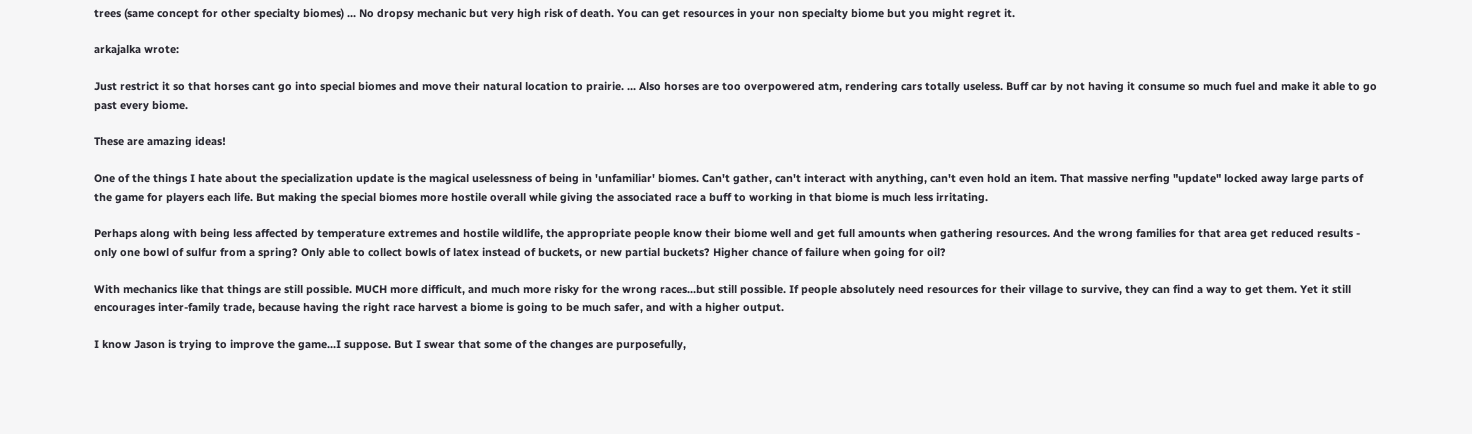trees (same concept for other specialty biomes) ... No dropsy mechanic but very high risk of death. You can get resources in your non specialty biome but you might regret it.

arkajalka wrote:

Just restrict it so that horses cant go into special biomes and move their natural location to prairie. ... Also horses are too overpowered atm, rendering cars totally useless. Buff car by not having it consume so much fuel and make it able to go past every biome.

These are amazing ideas!

One of the things I hate about the specialization update is the magical uselessness of being in 'unfamiliar' biomes. Can't gather, can't interact with anything, can't even hold an item. That massive nerfing "update" locked away large parts of the game for players each life. But making the special biomes more hostile overall while giving the associated race a buff to working in that biome is much less irritating.

Perhaps along with being less affected by temperature extremes and hostile wildlife, the appropriate people know their biome well and get full amounts when gathering resources. And the wrong families for that area get reduced results - only one bowl of sulfur from a spring? Only able to collect bowls of latex instead of buckets, or new partial buckets? Higher chance of failure when going for oil?

With mechanics like that things are still possible. MUCH more difficult, and much more risky for the wrong races...but still possible. If people absolutely need resources for their village to survive, they can find a way to get them. Yet it still encourages inter-family trade, because having the right race harvest a biome is going to be much safer, and with a higher output.

I know Jason is trying to improve the game...I suppose. But I swear that some of the changes are purposefully,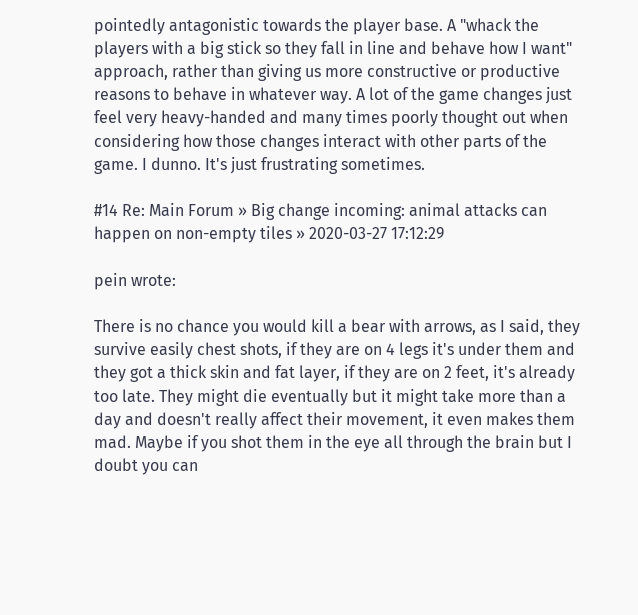pointedly antagonistic towards the player base. A "whack the players with a big stick so they fall in line and behave how I want" approach, rather than giving us more constructive or productive reasons to behave in whatever way. A lot of the game changes just feel very heavy-handed and many times poorly thought out when considering how those changes interact with other parts of the game. I dunno. It's just frustrating sometimes.

#14 Re: Main Forum » Big change incoming: animal attacks can happen on non-empty tiles » 2020-03-27 17:12:29

pein wrote:

There is no chance you would kill a bear with arrows, as I said, they survive easily chest shots, if they are on 4 legs it's under them and they got a thick skin and fat layer, if they are on 2 feet, it's already too late. They might die eventually but it might take more than a day and doesn't really affect their movement, it even makes them mad. Maybe if you shot them in the eye all through the brain but I doubt you can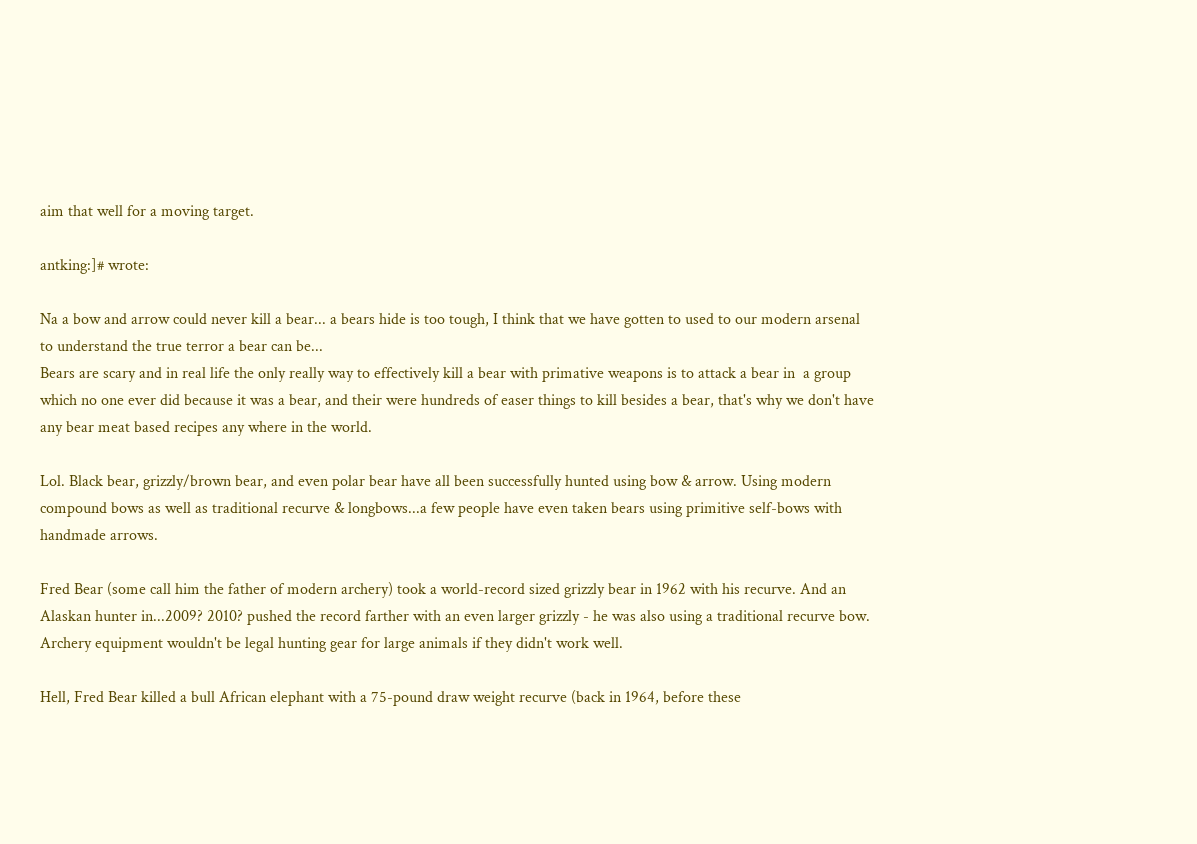aim that well for a moving target.

antking:]# wrote:

Na a bow and arrow could never kill a bear... a bears hide is too tough, I think that we have gotten to used to our modern arsenal to understand the true terror a bear can be...
Bears are scary and in real life the only really way to effectively kill a bear with primative weapons is to attack a bear in  a group which no one ever did because it was a bear, and their were hundreds of easer things to kill besides a bear, that's why we don't have any bear meat based recipes any where in the world.

Lol. Black bear, grizzly/brown bear, and even polar bear have all been successfully hunted using bow & arrow. Using modern compound bows as well as traditional recurve & longbows...a few people have even taken bears using primitive self-bows with handmade arrows.

Fred Bear (some call him the father of modern archery) took a world-record sized grizzly bear in 1962 with his recurve. And an Alaskan hunter in...2009? 2010? pushed the record farther with an even larger grizzly - he was also using a traditional recurve bow. Archery equipment wouldn't be legal hunting gear for large animals if they didn't work well.

Hell, Fred Bear killed a bull African elephant with a 75-pound draw weight recurve (back in 1964, before these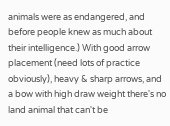animals were as endangered, and before people knew as much about their intelligence.) With good arrow placement (need lots of practice obviously), heavy & sharp arrows, and a bow with high draw weight there's no land animal that can't be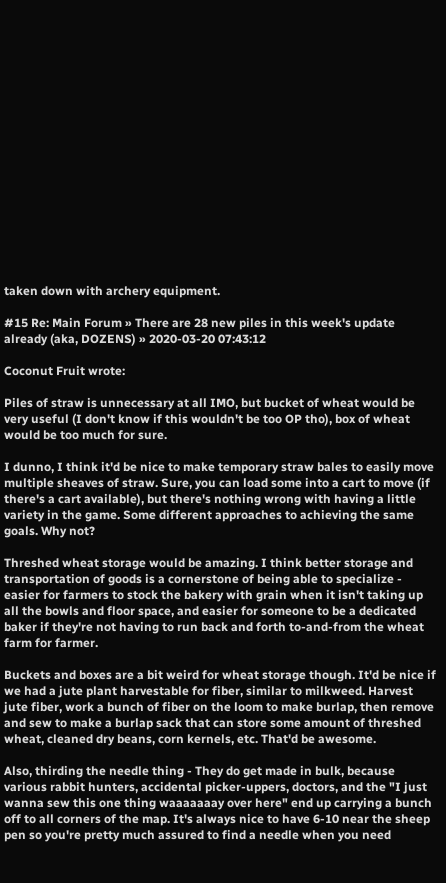taken down with archery equipment.

#15 Re: Main Forum » There are 28 new piles in this week's update already (aka, DOZENS) » 2020-03-20 07:43:12

Coconut Fruit wrote:

Piles of straw is unnecessary at all IMO, but bucket of wheat would be very useful (I don't know if this wouldn't be too OP tho), box of wheat would be too much for sure.

I dunno, I think it'd be nice to make temporary straw bales to easily move multiple sheaves of straw. Sure, you can load some into a cart to move (if there's a cart available), but there's nothing wrong with having a little variety in the game. Some different approaches to achieving the same goals. Why not?

Threshed wheat storage would be amazing. I think better storage and transportation of goods is a cornerstone of being able to specialize - easier for farmers to stock the bakery with grain when it isn't taking up all the bowls and floor space, and easier for someone to be a dedicated baker if they're not having to run back and forth to-and-from the wheat farm for farmer.

Buckets and boxes are a bit weird for wheat storage though. It'd be nice if we had a jute plant harvestable for fiber, similar to milkweed. Harvest jute fiber, work a bunch of fiber on the loom to make burlap, then remove and sew to make a burlap sack that can store some amount of threshed wheat, cleaned dry beans, corn kernels, etc. That'd be awesome.

Also, thirding the needle thing - They do get made in bulk, because various rabbit hunters, accidental picker-uppers, doctors, and the "I just wanna sew this one thing waaaaaaay over here" end up carrying a bunch off to all corners of the map. It's always nice to have 6-10 near the sheep pen so you're pretty much assured to find a needle when you need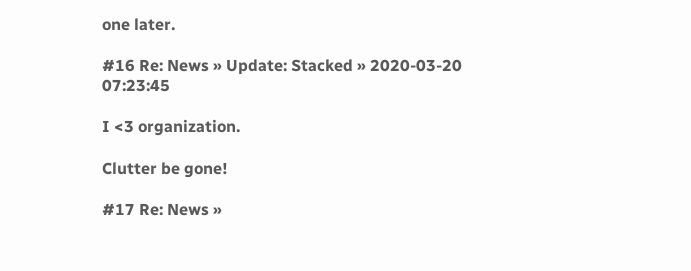one later.

#16 Re: News » Update: Stacked » 2020-03-20 07:23:45

I <3 organization.

Clutter be gone!

#17 Re: News »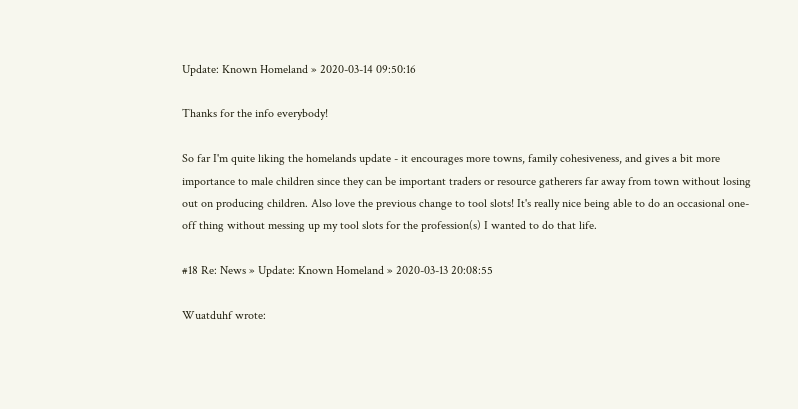Update: Known Homeland » 2020-03-14 09:50:16

Thanks for the info everybody!

So far I'm quite liking the homelands update - it encourages more towns, family cohesiveness, and gives a bit more importance to male children since they can be important traders or resource gatherers far away from town without losing out on producing children. Also love the previous change to tool slots! It's really nice being able to do an occasional one-off thing without messing up my tool slots for the profession(s) I wanted to do that life.

#18 Re: News » Update: Known Homeland » 2020-03-13 20:08:55

Wuatduhf wrote: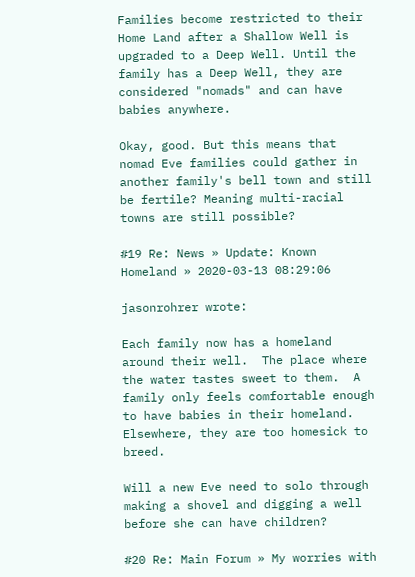Families become restricted to their Home Land after a Shallow Well is upgraded to a Deep Well. Until the family has a Deep Well, they are considered "nomads" and can have babies anywhere.

Okay, good. But this means that nomad Eve families could gather in another family's bell town and still be fertile? Meaning multi-racial towns are still possible?

#19 Re: News » Update: Known Homeland » 2020-03-13 08:29:06

jasonrohrer wrote:

Each family now has a homeland around their well.  The place where the water tastes sweet to them.  A family only feels comfortable enough to have babies in their homeland.  Elsewhere, they are too homesick to breed.

Will a new Eve need to solo through making a shovel and digging a well before she can have children?

#20 Re: Main Forum » My worries with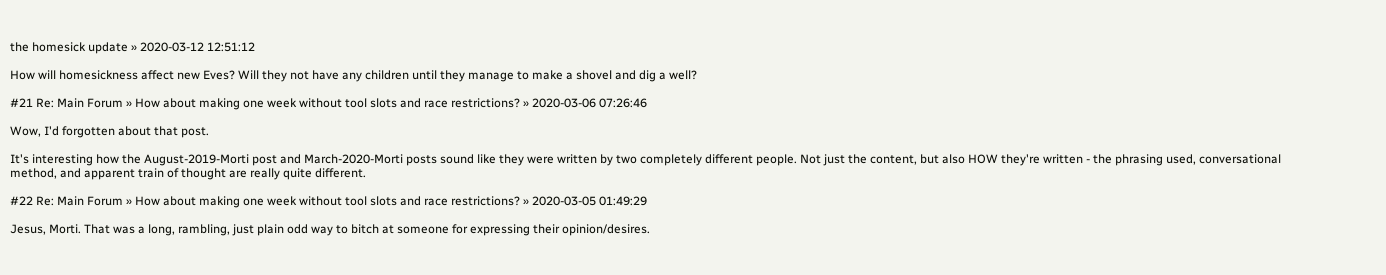the homesick update » 2020-03-12 12:51:12

How will homesickness affect new Eves? Will they not have any children until they manage to make a shovel and dig a well?

#21 Re: Main Forum » How about making one week without tool slots and race restrictions? » 2020-03-06 07:26:46

Wow, I'd forgotten about that post.

It's interesting how the August-2019-Morti post and March-2020-Morti posts sound like they were written by two completely different people. Not just the content, but also HOW they're written - the phrasing used, conversational method, and apparent train of thought are really quite different.

#22 Re: Main Forum » How about making one week without tool slots and race restrictions? » 2020-03-05 01:49:29

Jesus, Morti. That was a long, rambling, just plain odd way to bitch at someone for expressing their opinion/desires.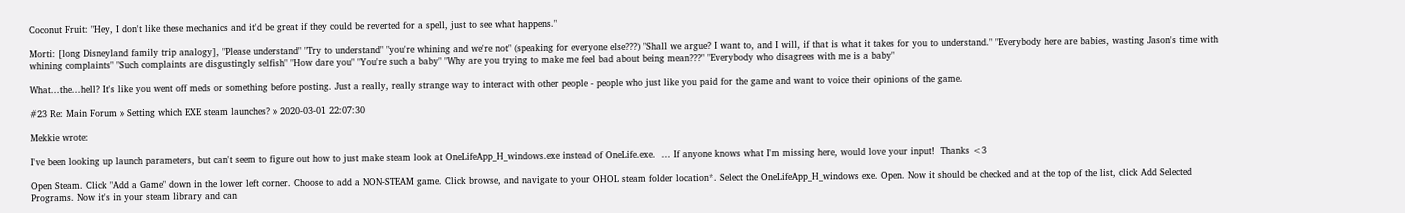Coconut Fruit: "Hey, I don't like these mechanics and it'd be great if they could be reverted for a spell, just to see what happens."

Morti: [long Disneyland family trip analogy], "Please understand" "Try to understand" "you're whining and we're not" (speaking for everyone else???) "Shall we argue? I want to, and I will, if that is what it takes for you to understand." "Everybody here are babies, wasting Jason's time with whining complaints" "Such complaints are disgustingly selfish" "How dare you" "You're such a baby" "Why are you trying to make me feel bad about being mean???" "Everybody who disagrees with me is a baby"

What...the...hell? It's like you went off meds or something before posting. Just a really, really strange way to interact with other people - people who just like you paid for the game and want to voice their opinions of the game.

#23 Re: Main Forum » Setting which EXE steam launches? » 2020-03-01 22:07:30

Mekkie wrote:

I've been looking up launch parameters, but can't seem to figure out how to just make steam look at OneLifeApp_H_windows.exe instead of OneLife.exe.  ... If anyone knows what I'm missing here, would love your input!  Thanks <3

Open Steam. Click "Add a Game" down in the lower left corner. Choose to add a NON-STEAM game. Click browse, and navigate to your OHOL steam folder location*. Select the OneLifeApp_H_windows exe. Open. Now it should be checked and at the top of the list, click Add Selected Programs. Now it's in your steam library and can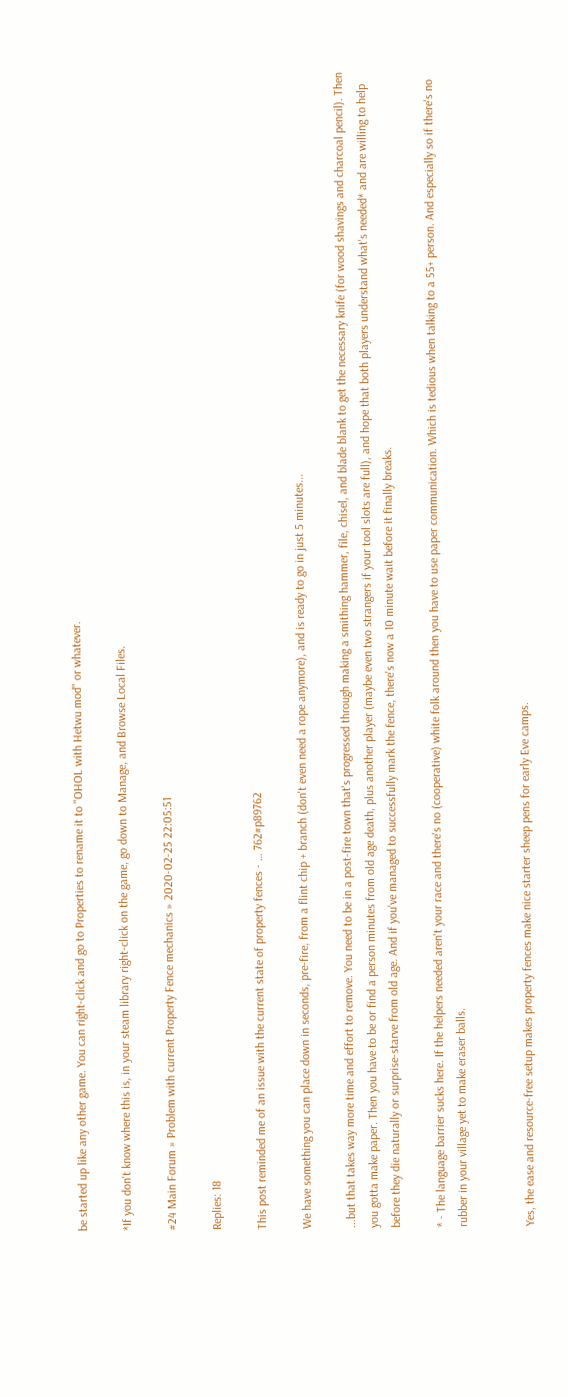be started up like any other game. You can right-click and go to Properties to rename it to "OHOL with Hetwu mod" or whatever.

*If you don't know where this is, in your steam library right-click on the game, go down to Manage, and Browse Local Files.

#24 Main Forum » Problem with current Property Fence mechanics » 2020-02-25 22:05:51

Replies: 18

This post reminded me of an issue with the current state of property fences - … 762#p89762

We have something you can place down in seconds, pre-fire, from a flint chip + branch (don't even need a rope anymore), and is ready to go in just 5 minutes...

...but that takes way more time and effort to remove. You need to be in a post-fire town that's progressed through making a smithing hammer, file, chisel, and blade blank to get the necessary knife (for wood shavings and charcoal pencil). Then you gotta make paper. Then you have to be or find a person minutes from old age death, plus another player (maybe even two strangers if your tool slots are full), and hope that both players understand what's needed* and are willing to help before they die naturally or surprise-starve from old age. And if you've managed to successfully mark the fence, there's now a 10 minute wait before it finally breaks.

* - The language barrier sucks here. If the helpers needed aren't your race and there's no (cooperative) white folk around then you have to use paper communication. Which is tedious when talking to a 55+ person. And especially so if there's no rubber in your village yet to make eraser balls.


Yes, the ease and resource-free setup makes property fences make nice starter sheep pens for early Eve camps.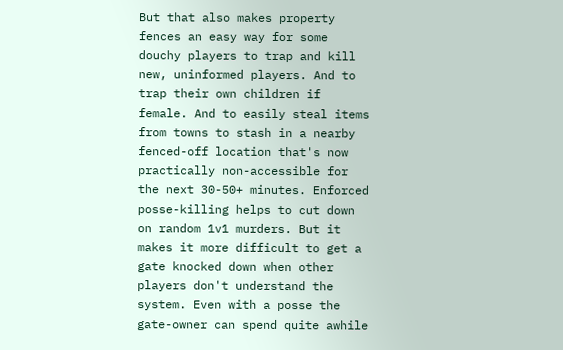But that also makes property fences an easy way for some douchy players to trap and kill new, uninformed players. And to trap their own children if female. And to easily steal items from towns to stash in a nearby fenced-off location that's now practically non-accessible for the next 30-50+ minutes. Enforced posse-killing helps to cut down on random 1v1 murders. But it makes it more difficult to get a gate knocked down when other players don't understand the system. Even with a posse the gate-owner can spend quite awhile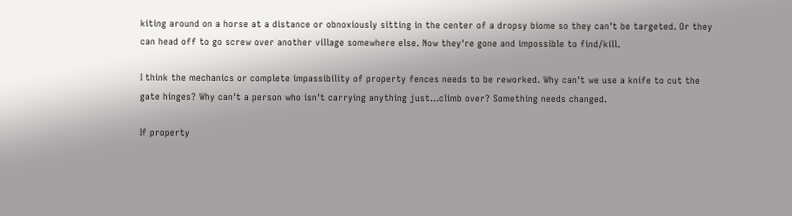kiting around on a horse at a distance or obnoxiously sitting in the center of a dropsy biome so they can't be targeted. Or they can head off to go screw over another village somewhere else. Now they're gone and impossible to find/kill.

I think the mechanics or complete impassibility of property fences needs to be reworked. Why can't we use a knife to cut the gate hinges? Why can't a person who isn't carrying anything just...climb over? Something needs changed.

If property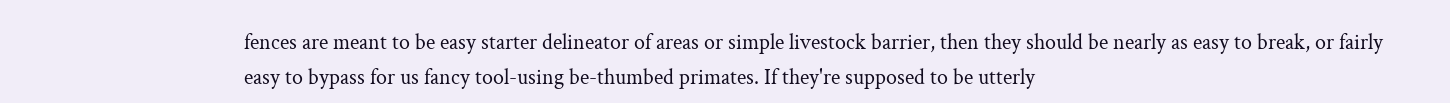fences are meant to be easy starter delineator of areas or simple livestock barrier, then they should be nearly as easy to break, or fairly easy to bypass for us fancy tool-using be-thumbed primates. If they're supposed to be utterly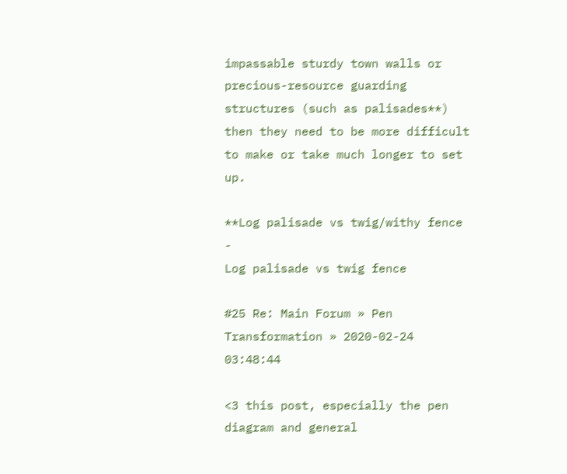impassable sturdy town walls or precious-resource guarding structures (such as palisades**) then they need to be more difficult to make or take much longer to set up.

**Log palisade vs twig/withy fence -
Log palisade vs twig fence

#25 Re: Main Forum » Pen Transformation » 2020-02-24 03:48:44

<3 this post, especially the pen diagram and general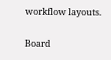workflow layouts.

Board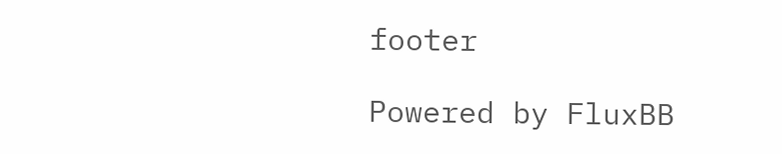footer

Powered by FluxBB